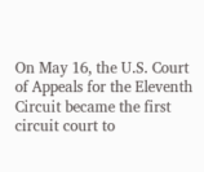On May 16, the U.S. Court of Appeals for the Eleventh Circuit became the first circuit court to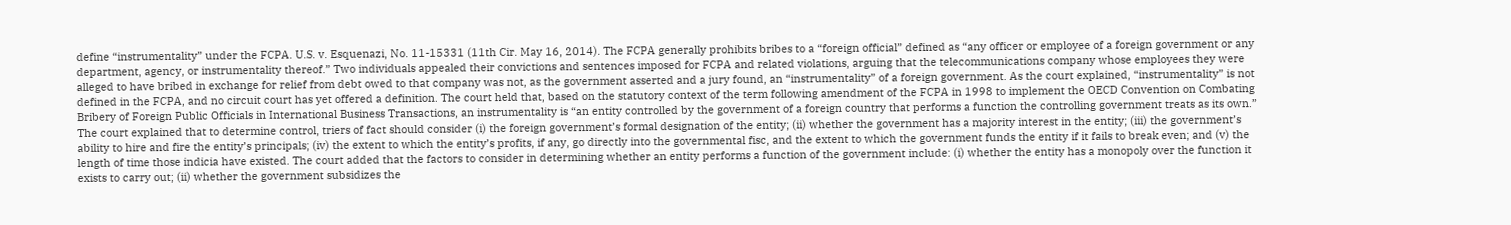define “instrumentality” under the FCPA. U.S. v. Esquenazi, No. 11-15331 (11th Cir. May 16, 2014). The FCPA generally prohibits bribes to a “foreign official” defined as “any officer or employee of a foreign government or any department, agency, or instrumentality thereof.” Two individuals appealed their convictions and sentences imposed for FCPA and related violations, arguing that the telecommunications company whose employees they were alleged to have bribed in exchange for relief from debt owed to that company was not, as the government asserted and a jury found, an “instrumentality” of a foreign government. As the court explained, “instrumentality” is not defined in the FCPA, and no circuit court has yet offered a definition. The court held that, based on the statutory context of the term following amendment of the FCPA in 1998 to implement the OECD Convention on Combating Bribery of Foreign Public Officials in International Business Transactions, an instrumentality is “an entity controlled by the government of a foreign country that performs a function the controlling government treats as its own.” The court explained that to determine control, triers of fact should consider (i) the foreign government’s formal designation of the entity; (ii) whether the government has a majority interest in the entity; (iii) the government’s ability to hire and fire the entity’s principals; (iv) the extent to which the entity’s profits, if any, go directly into the governmental fisc, and the extent to which the government funds the entity if it fails to break even; and (v) the length of time those indicia have existed. The court added that the factors to consider in determining whether an entity performs a function of the government include: (i) whether the entity has a monopoly over the function it exists to carry out; (ii) whether the government subsidizes the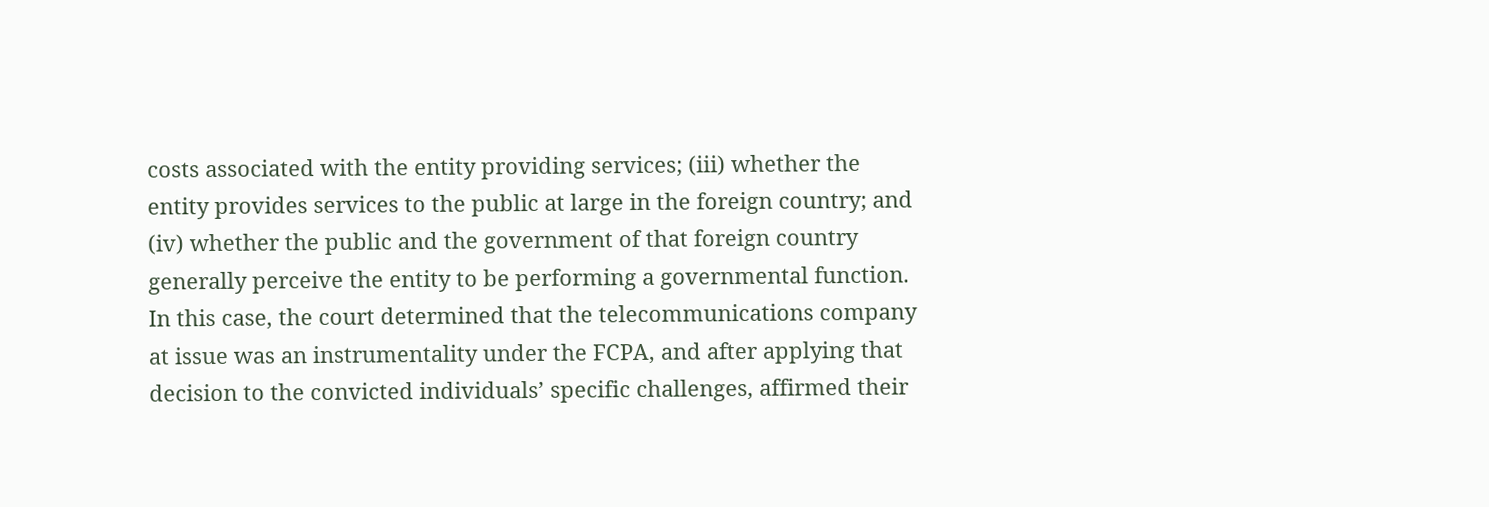costs associated with the entity providing services; (iii) whether the entity provides services to the public at large in the foreign country; and (iv) whether the public and the government of that foreign country generally perceive the entity to be performing a governmental function. In this case, the court determined that the telecommunications company at issue was an instrumentality under the FCPA, and after applying that decision to the convicted individuals’ specific challenges, affirmed their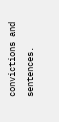convictions and sentences.